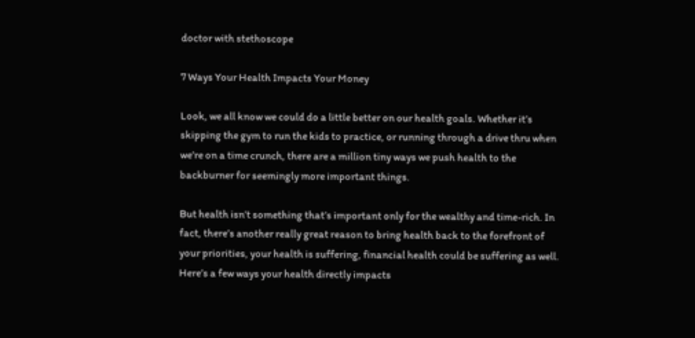doctor with stethoscope

7 Ways Your Health Impacts Your Money

Look, we all know we could do a little better on our health goals. Whether it’s skipping the gym to run the kids to practice, or running through a drive thru when we’re on a time crunch, there are a million tiny ways we push health to the backburner for seemingly more important things.

But health isn’t something that’s important only for the wealthy and time-rich. In fact, there’s another really great reason to bring health back to the forefront of your priorities, your health is suffering, financial health could be suffering as well. Here’s a few ways your health directly impacts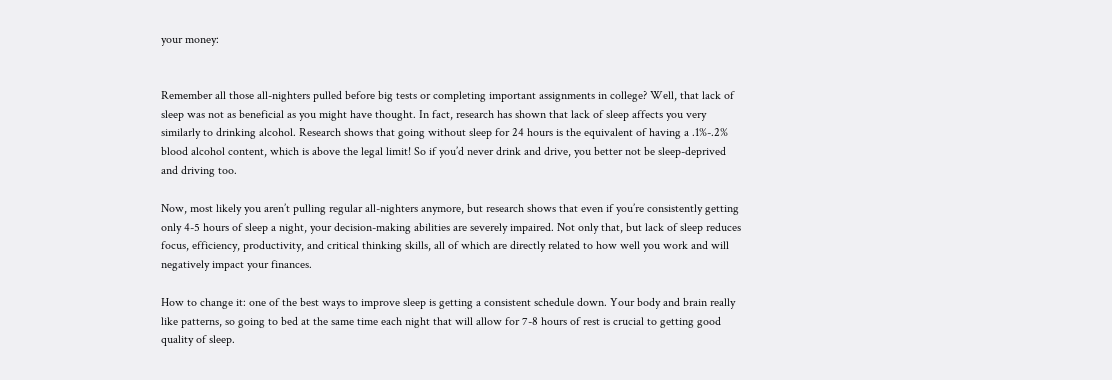your money:


Remember all those all-nighters pulled before big tests or completing important assignments in college? Well, that lack of sleep was not as beneficial as you might have thought. In fact, research has shown that lack of sleep affects you very similarly to drinking alcohol. Research shows that going without sleep for 24 hours is the equivalent of having a .1%-.2% blood alcohol content, which is above the legal limit! So if you’d never drink and drive, you better not be sleep-deprived and driving too.

Now, most likely you aren’t pulling regular all-nighters anymore, but research shows that even if you’re consistently getting only 4-5 hours of sleep a night, your decision-making abilities are severely impaired. Not only that, but lack of sleep reduces focus, efficiency, productivity, and critical thinking skills, all of which are directly related to how well you work and will negatively impact your finances.

How to change it: one of the best ways to improve sleep is getting a consistent schedule down. Your body and brain really like patterns, so going to bed at the same time each night that will allow for 7-8 hours of rest is crucial to getting good quality of sleep.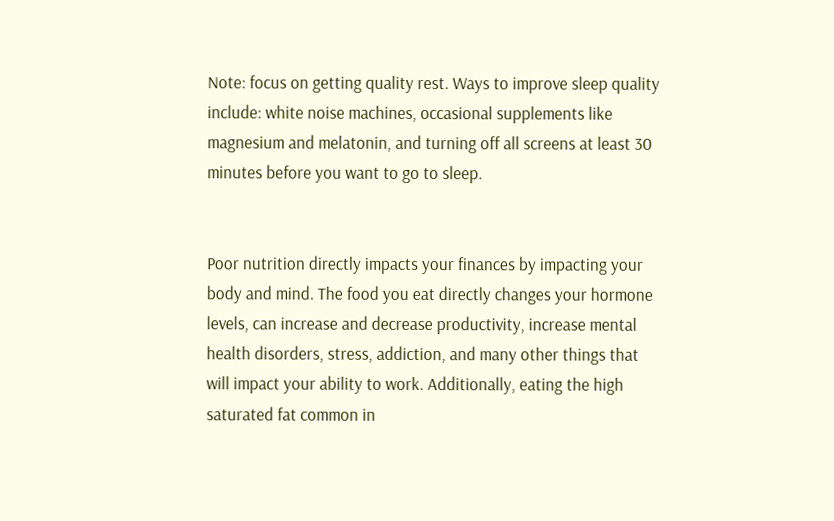Note: focus on getting quality rest. Ways to improve sleep quality include: white noise machines, occasional supplements like magnesium and melatonin, and turning off all screens at least 30 minutes before you want to go to sleep.


Poor nutrition directly impacts your finances by impacting your body and mind. The food you eat directly changes your hormone levels, can increase and decrease productivity, increase mental health disorders, stress, addiction, and many other things that will impact your ability to work. Additionally, eating the high saturated fat common in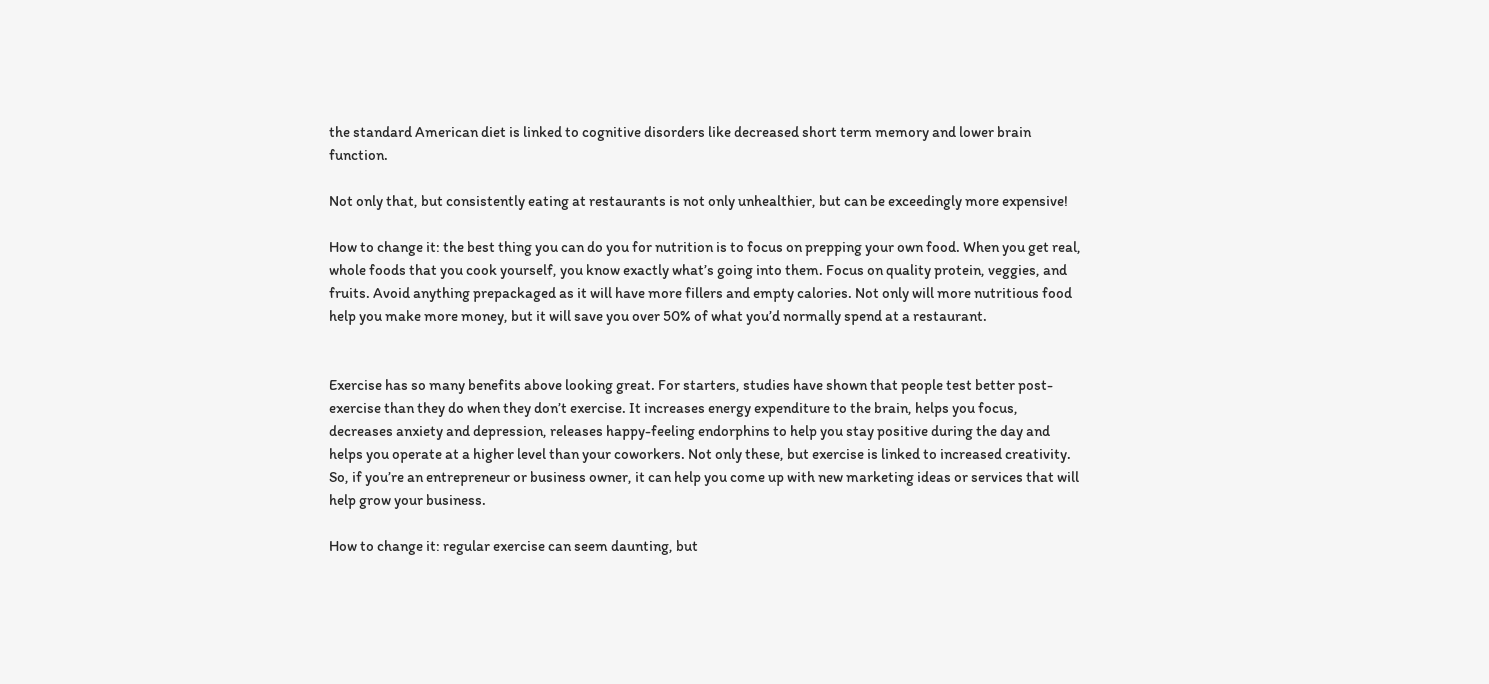the standard American diet is linked to cognitive disorders like decreased short term memory and lower brain function.

Not only that, but consistently eating at restaurants is not only unhealthier, but can be exceedingly more expensive!

How to change it: the best thing you can do you for nutrition is to focus on prepping your own food. When you get real, whole foods that you cook yourself, you know exactly what’s going into them. Focus on quality protein, veggies, and fruits. Avoid anything prepackaged as it will have more fillers and empty calories. Not only will more nutritious food help you make more money, but it will save you over 50% of what you’d normally spend at a restaurant.


Exercise has so many benefits above looking great. For starters, studies have shown that people test better post-exercise than they do when they don’t exercise. It increases energy expenditure to the brain, helps you focus, decreases anxiety and depression, releases happy-feeling endorphins to help you stay positive during the day and helps you operate at a higher level than your coworkers. Not only these, but exercise is linked to increased creativity. So, if you’re an entrepreneur or business owner, it can help you come up with new marketing ideas or services that will help grow your business.

How to change it: regular exercise can seem daunting, but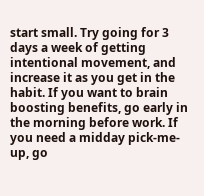start small. Try going for 3 days a week of getting intentional movement, and increase it as you get in the habit. If you want to brain boosting benefits, go early in the morning before work. If you need a midday pick-me-up, go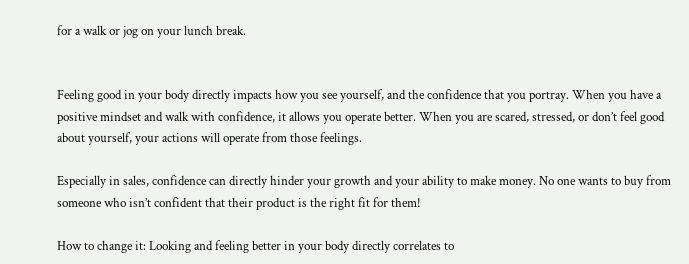for a walk or jog on your lunch break.


Feeling good in your body directly impacts how you see yourself, and the confidence that you portray. When you have a positive mindset and walk with confidence, it allows you operate better. When you are scared, stressed, or don’t feel good about yourself, your actions will operate from those feelings.

Especially in sales, confidence can directly hinder your growth and your ability to make money. No one wants to buy from someone who isn’t confident that their product is the right fit for them!

How to change it: Looking and feeling better in your body directly correlates to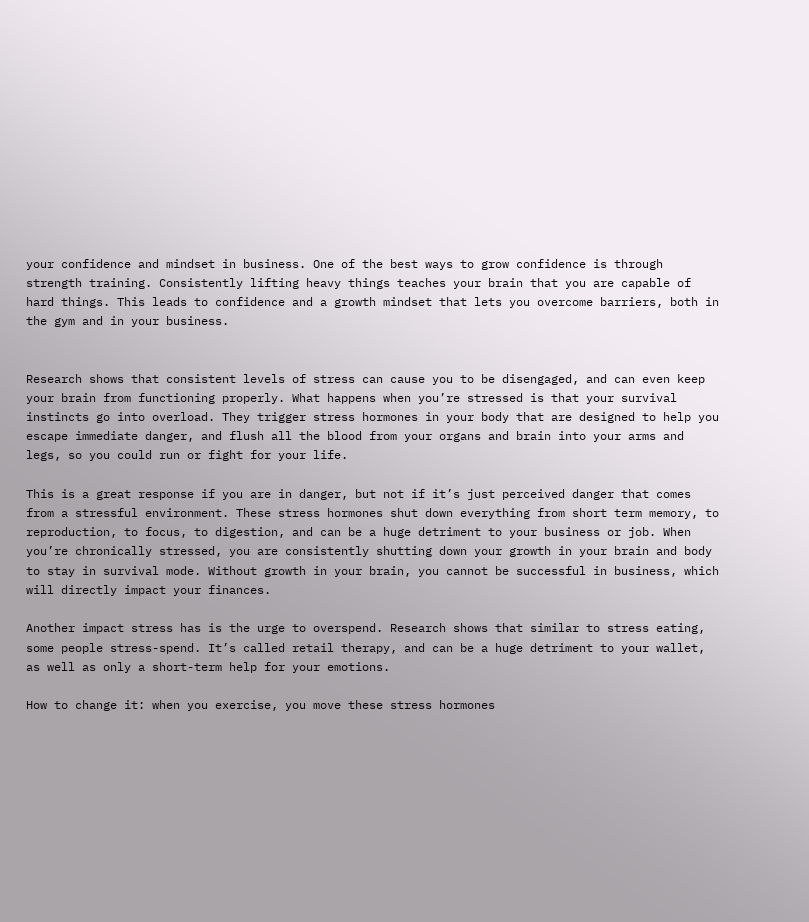your confidence and mindset in business. One of the best ways to grow confidence is through strength training. Consistently lifting heavy things teaches your brain that you are capable of hard things. This leads to confidence and a growth mindset that lets you overcome barriers, both in the gym and in your business.


Research shows that consistent levels of stress can cause you to be disengaged, and can even keep your brain from functioning properly. What happens when you’re stressed is that your survival instincts go into overload. They trigger stress hormones in your body that are designed to help you escape immediate danger, and flush all the blood from your organs and brain into your arms and legs, so you could run or fight for your life.

This is a great response if you are in danger, but not if it’s just perceived danger that comes from a stressful environment. These stress hormones shut down everything from short term memory, to reproduction, to focus, to digestion, and can be a huge detriment to your business or job. When you’re chronically stressed, you are consistently shutting down your growth in your brain and body to stay in survival mode. Without growth in your brain, you cannot be successful in business, which will directly impact your finances.

Another impact stress has is the urge to overspend. Research shows that similar to stress eating, some people stress-spend. It’s called retail therapy, and can be a huge detriment to your wallet, as well as only a short-term help for your emotions.

How to change it: when you exercise, you move these stress hormones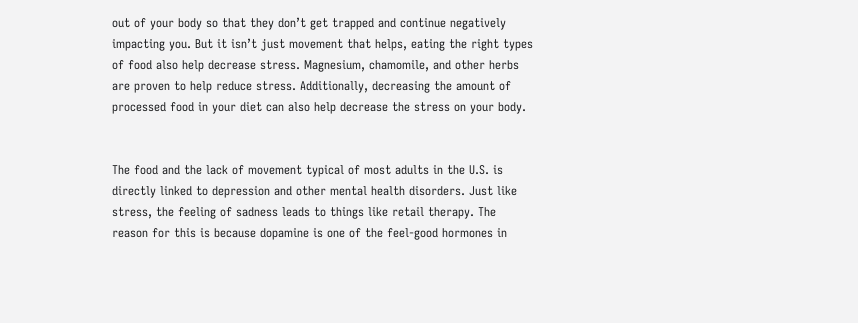out of your body so that they don’t get trapped and continue negatively impacting you. But it isn’t just movement that helps, eating the right types of food also help decrease stress. Magnesium, chamomile, and other herbs are proven to help reduce stress. Additionally, decreasing the amount of processed food in your diet can also help decrease the stress on your body.


The food and the lack of movement typical of most adults in the U.S. is directly linked to depression and other mental health disorders. Just like stress, the feeling of sadness leads to things like retail therapy. The reason for this is because dopamine is one of the feel-good hormones in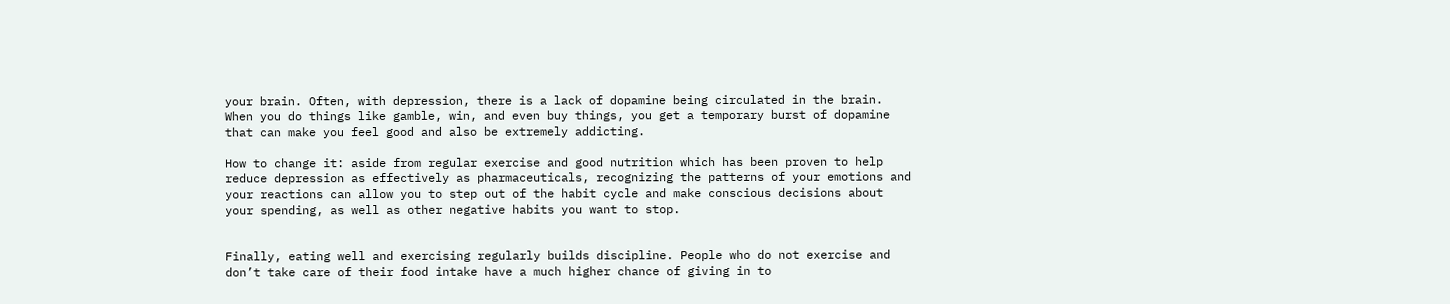your brain. Often, with depression, there is a lack of dopamine being circulated in the brain. When you do things like gamble, win, and even buy things, you get a temporary burst of dopamine that can make you feel good and also be extremely addicting.

How to change it: aside from regular exercise and good nutrition which has been proven to help reduce depression as effectively as pharmaceuticals, recognizing the patterns of your emotions and your reactions can allow you to step out of the habit cycle and make conscious decisions about your spending, as well as other negative habits you want to stop.


Finally, eating well and exercising regularly builds discipline. People who do not exercise and don’t take care of their food intake have a much higher chance of giving in to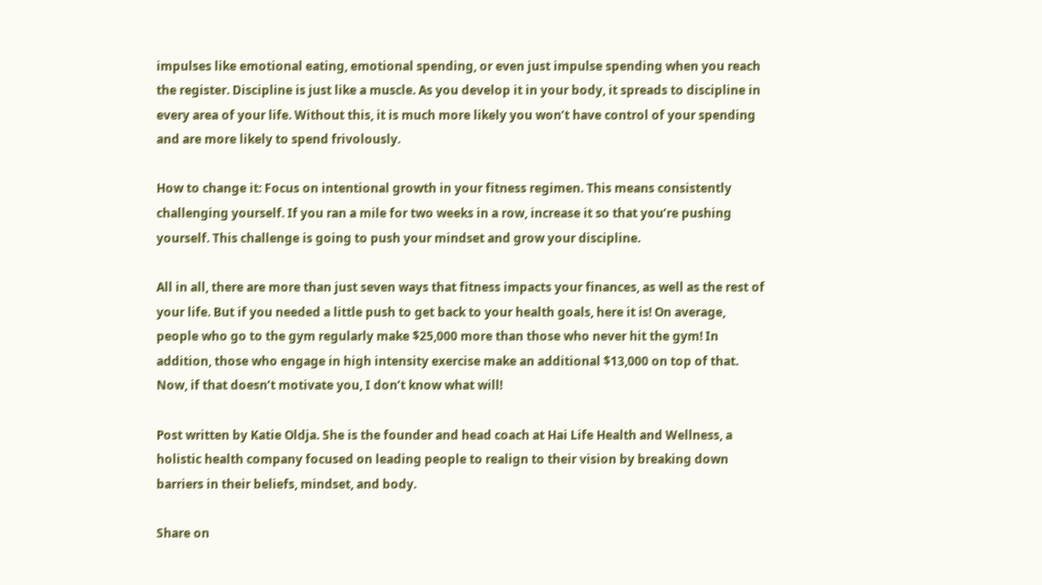impulses like emotional eating, emotional spending, or even just impulse spending when you reach the register. Discipline is just like a muscle. As you develop it in your body, it spreads to discipline in every area of your life. Without this, it is much more likely you won’t have control of your spending and are more likely to spend frivolously.

How to change it: Focus on intentional growth in your fitness regimen. This means consistently challenging yourself. If you ran a mile for two weeks in a row, increase it so that you’re pushing yourself. This challenge is going to push your mindset and grow your discipline.

All in all, there are more than just seven ways that fitness impacts your finances, as well as the rest of your life. But if you needed a little push to get back to your health goals, here it is! On average, people who go to the gym regularly make $25,000 more than those who never hit the gym! In addition, those who engage in high intensity exercise make an additional $13,000 on top of that. Now, if that doesn’t motivate you, I don’t know what will!

Post written by Katie Oldja. She is the founder and head coach at Hai Life Health and Wellness, a holistic health company focused on leading people to realign to their vision by breaking down barriers in their beliefs, mindset, and body.

Share on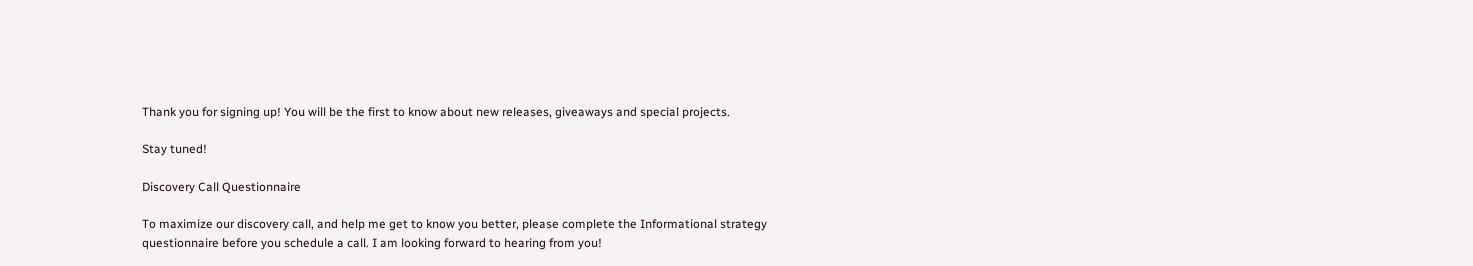Thank you for signing up! You will be the first to know about new releases, giveaways and special projects.

Stay tuned!

Discovery Call Questionnaire

To maximize our discovery call, and help me get to know you better, please complete the Informational strategy questionnaire before you schedule a call. I am looking forward to hearing from you!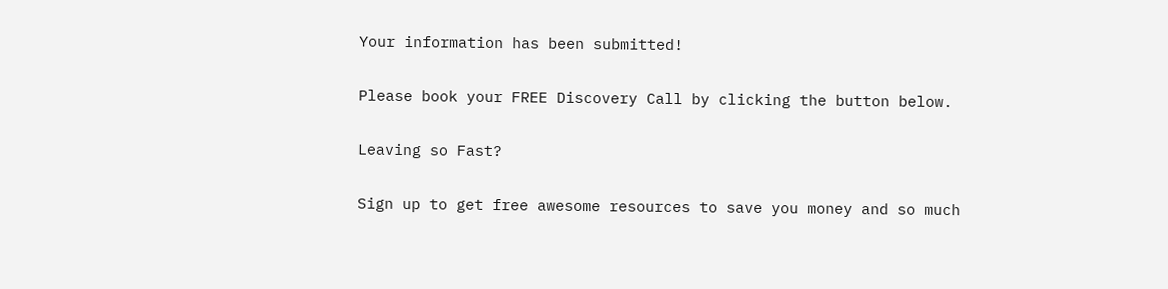Your information has been submitted!

Please book your FREE Discovery Call by clicking the button below.

Leaving so Fast?

Sign up to get free awesome resources to save you money and so much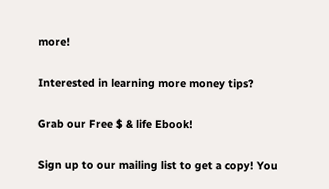more!

Interested in learning more money tips?

Grab our Free $ & life Ebook!

Sign up to our mailing list to get a copy! You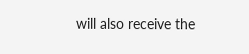will also receive the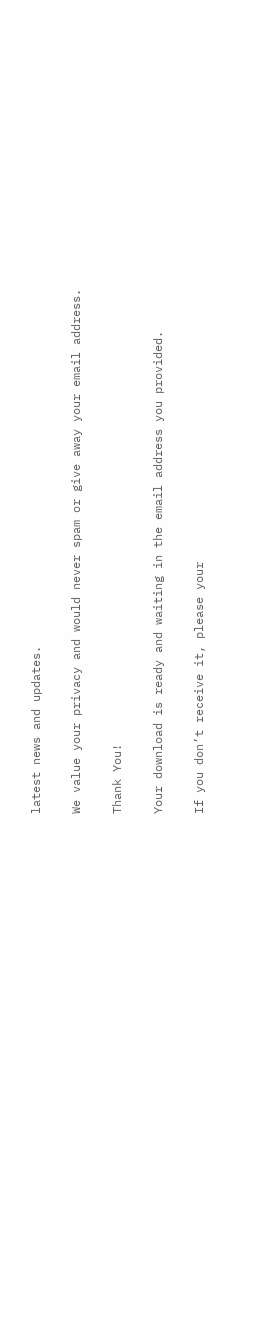latest news and updates.

We value your privacy and would never spam or give away your email address.

Thank You!

Your download is ready and waiting in the email address you provided.

If you don’t receive it, please your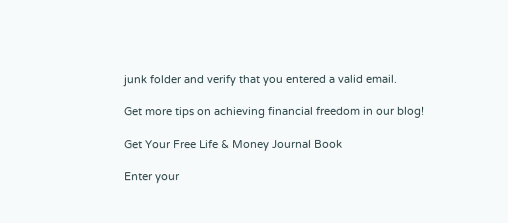junk folder and verify that you entered a valid email.

Get more tips on achieving financial freedom in our blog!

Get Your Free Life & Money Journal Book

Enter your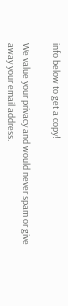info below to get a copy!

We value your privacy and would never spam or give away your email address.